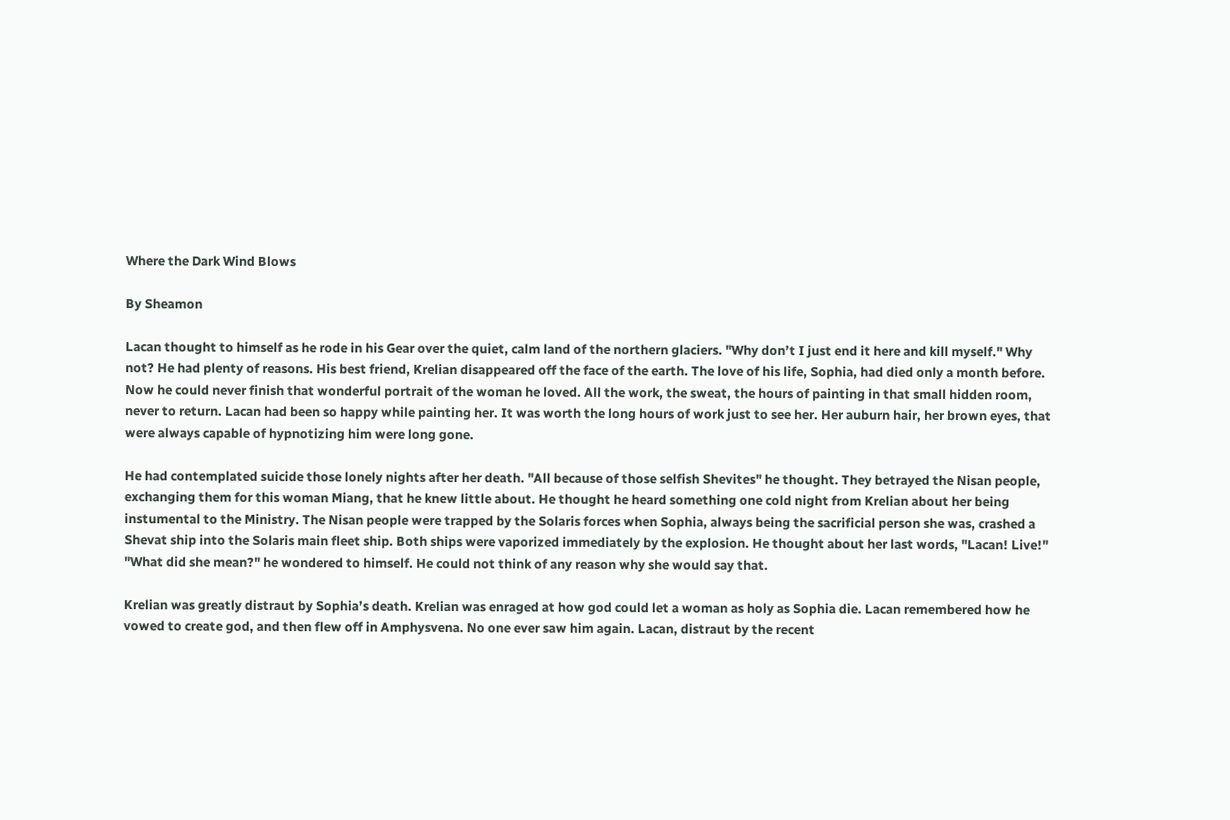Where the Dark Wind Blows

By Sheamon

Lacan thought to himself as he rode in his Gear over the quiet, calm land of the northern glaciers. "Why don’t I just end it here and kill myself." Why not? He had plenty of reasons. His best friend, Krelian disappeared off the face of the earth. The love of his life, Sophia, had died only a month before. Now he could never finish that wonderful portrait of the woman he loved. All the work, the sweat, the hours of painting in that small hidden room, never to return. Lacan had been so happy while painting her. It was worth the long hours of work just to see her. Her auburn hair, her brown eyes, that were always capable of hypnotizing him were long gone.

He had contemplated suicide those lonely nights after her death. "All because of those selfish Shevites" he thought. They betrayed the Nisan people, exchanging them for this woman Miang, that he knew little about. He thought he heard something one cold night from Krelian about her being instumental to the Ministry. The Nisan people were trapped by the Solaris forces when Sophia, always being the sacrificial person she was, crashed a Shevat ship into the Solaris main fleet ship. Both ships were vaporized immediately by the explosion. He thought about her last words, "Lacan! Live!" "What did she mean?" he wondered to himself. He could not think of any reason why she would say that.

Krelian was greatly distraut by Sophia’s death. Krelian was enraged at how god could let a woman as holy as Sophia die. Lacan remembered how he vowed to create god, and then flew off in Amphysvena. No one ever saw him again. Lacan, distraut by the recent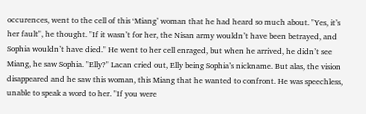occurences, went to the cell of this ‘Miang’ woman that he had heard so much about. "Yes, it’s her fault", he thought. "If it wasn’t for her, the Nisan army wouldn’t have been betrayed, and Sophia wouldn’t have died." He went to her cell enraged, but when he arrived, he didn’t see Miang, he saw Sophia. "Elly?" Lacan cried out, Elly being Sophia’s nickname. But alas, the vision disappeared and he saw this woman, this Miang that he wanted to confront. He was speechless, unable to speak a word to her. "If you were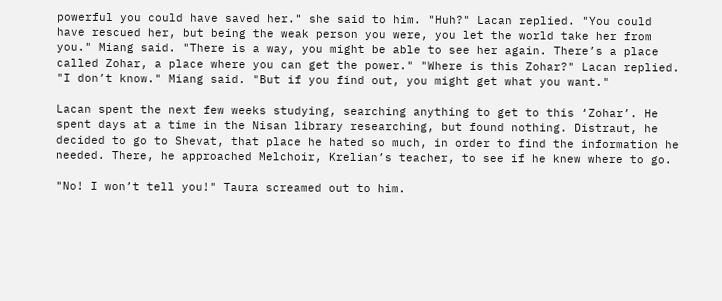powerful you could have saved her." she said to him. "Huh?" Lacan replied. "You could have rescued her, but being the weak person you were, you let the world take her from you." Miang said. "There is a way, you might be able to see her again. There’s a place called Zohar, a place where you can get the power." "Where is this Zohar?" Lacan replied. "I don’t know." Miang said. "But if you find out, you might get what you want."

Lacan spent the next few weeks studying, searching anything to get to this ‘Zohar’. He spent days at a time in the Nisan library researching, but found nothing. Distraut, he decided to go to Shevat, that place he hated so much, in order to find the information he needed. There, he approached Melchoir, Krelian’s teacher, to see if he knew where to go.

"No! I won’t tell you!" Taura screamed out to him.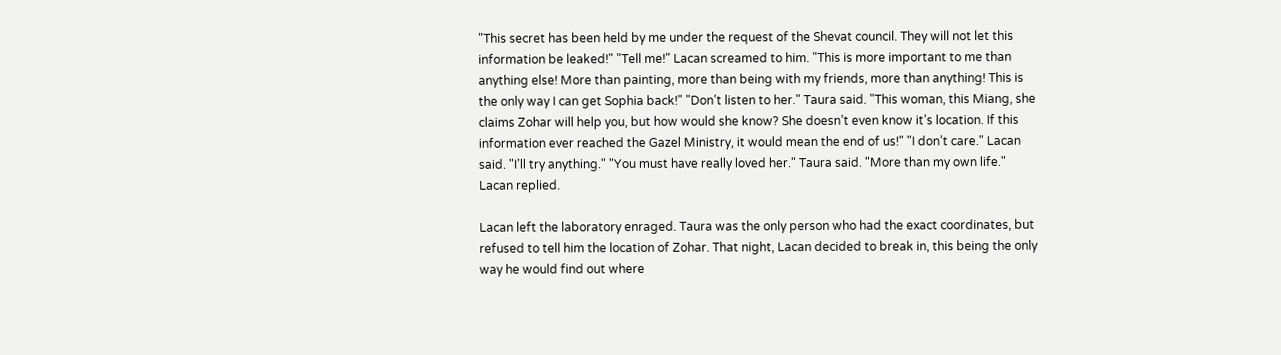"This secret has been held by me under the request of the Shevat council. They will not let this information be leaked!" "Tell me!" Lacan screamed to him. "This is more important to me than anything else! More than painting, more than being with my friends, more than anything! This is the only way I can get Sophia back!" "Don’t listen to her." Taura said. "This woman, this Miang, she claims Zohar will help you, but how would she know? She doesn’t even know it’s location. If this information ever reached the Gazel Ministry, it would mean the end of us!" "I don’t care." Lacan said. "I’ll try anything." "You must have really loved her." Taura said. "More than my own life." Lacan replied.

Lacan left the laboratory enraged. Taura was the only person who had the exact coordinates, but refused to tell him the location of Zohar. That night, Lacan decided to break in, this being the only way he would find out where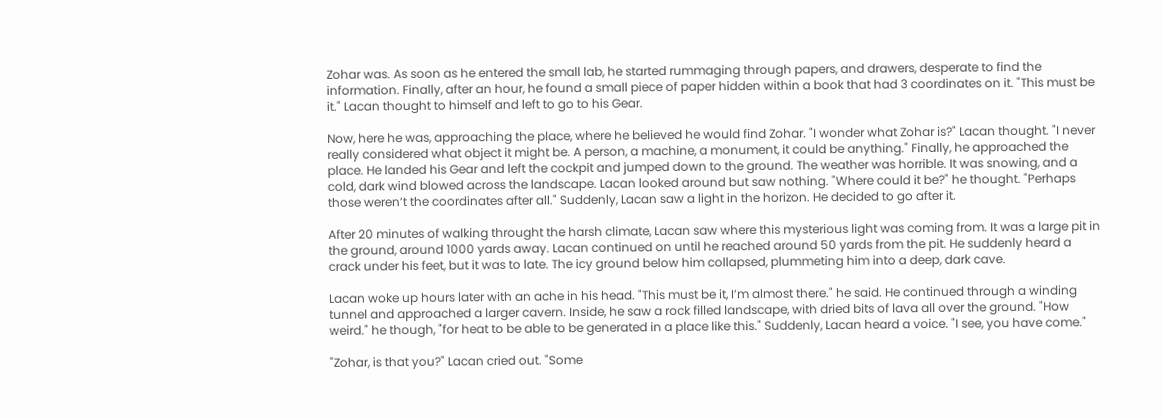Zohar was. As soon as he entered the small lab, he started rummaging through papers, and drawers, desperate to find the information. Finally, after an hour, he found a small piece of paper hidden within a book that had 3 coordinates on it. "This must be it." Lacan thought to himself and left to go to his Gear.

Now, here he was, approaching the place, where he believed he would find Zohar. "I wonder what Zohar is?" Lacan thought. "I never really considered what object it might be. A person, a machine, a monument, it could be anything." Finally, he approached the place. He landed his Gear and left the cockpit and jumped down to the ground. The weather was horrible. It was snowing, and a cold, dark wind blowed across the landscape. Lacan looked around but saw nothing. "Where could it be?" he thought. "Perhaps those weren’t the coordinates after all." Suddenly, Lacan saw a light in the horizon. He decided to go after it.

After 20 minutes of walking throught the harsh climate, Lacan saw where this mysterious light was coming from. It was a large pit in the ground, around 1000 yards away. Lacan continued on until he reached around 50 yards from the pit. He suddenly heard a crack under his feet, but it was to late. The icy ground below him collapsed, plummeting him into a deep, dark cave.

Lacan woke up hours later with an ache in his head. "This must be it, I’m almost there." he said. He continued through a winding tunnel and approached a larger cavern. Inside, he saw a rock filled landscape, with dried bits of lava all over the ground. "How weird." he though, "for heat to be able to be generated in a place like this." Suddenly, Lacan heard a voice. "I see, you have come."

"Zohar, is that you?" Lacan cried out. "Some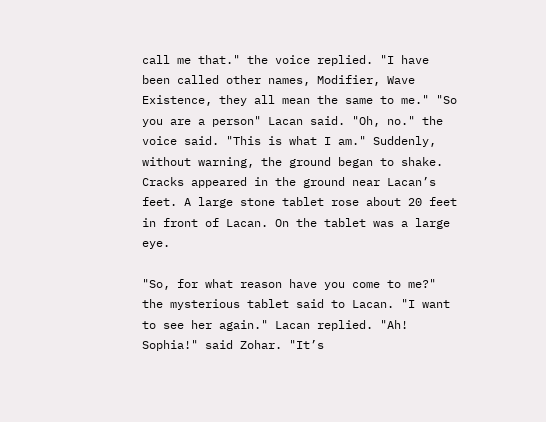call me that." the voice replied. "I have been called other names, Modifier, Wave Existence, they all mean the same to me." "So you are a person" Lacan said. "Oh, no." the voice said. "This is what I am." Suddenly, without warning, the ground began to shake. Cracks appeared in the ground near Lacan’s feet. A large stone tablet rose about 20 feet in front of Lacan. On the tablet was a large eye.

"So, for what reason have you come to me?" the mysterious tablet said to Lacan. "I want to see her again." Lacan replied. "Ah! Sophia!" said Zohar. "It’s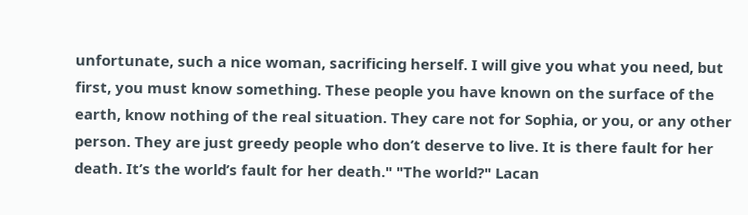unfortunate, such a nice woman, sacrificing herself. I will give you what you need, but first, you must know something. These people you have known on the surface of the earth, know nothing of the real situation. They care not for Sophia, or you, or any other person. They are just greedy people who don’t deserve to live. It is there fault for her death. It’s the world’s fault for her death." "The world?" Lacan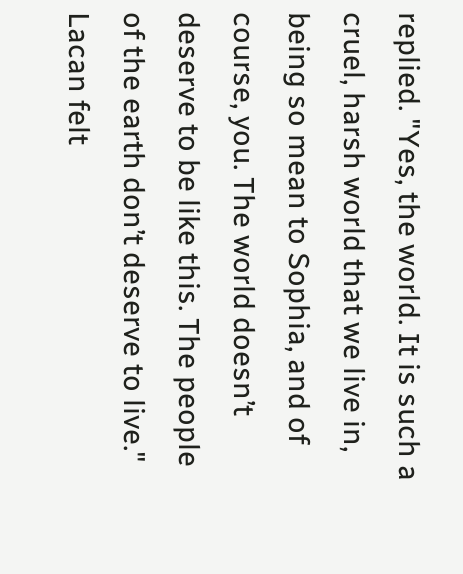replied. "Yes, the world. It is such a cruel, harsh world that we live in, being so mean to Sophia, and of course, you. The world doesn’t deserve to be like this. The people of the earth don’t deserve to live." Lacan felt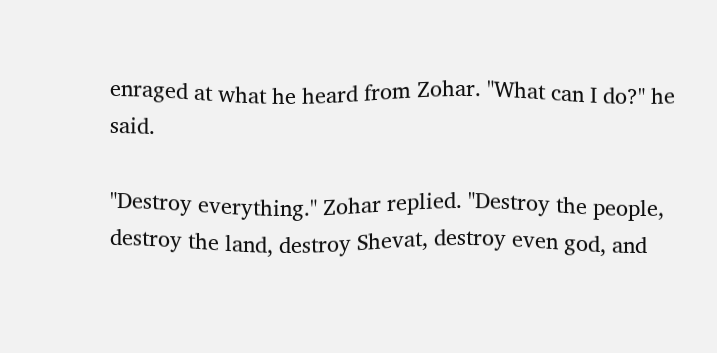enraged at what he heard from Zohar. "What can I do?" he said.

"Destroy everything." Zohar replied. "Destroy the people, destroy the land, destroy Shevat, destroy even god, and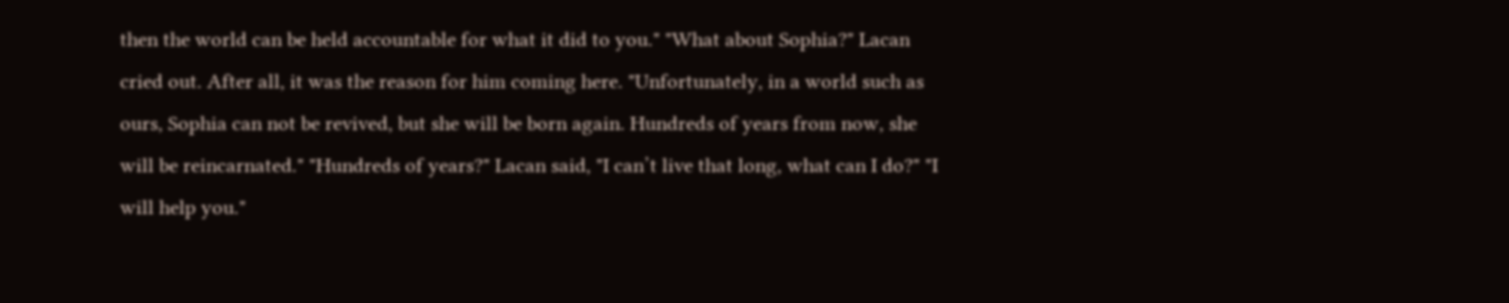then the world can be held accountable for what it did to you." "What about Sophia?" Lacan cried out. After all, it was the reason for him coming here. "Unfortunately, in a world such as ours, Sophia can not be revived, but she will be born again. Hundreds of years from now, she will be reincarnated." "Hundreds of years?" Lacan said, "I can’t live that long, what can I do?" "I will help you."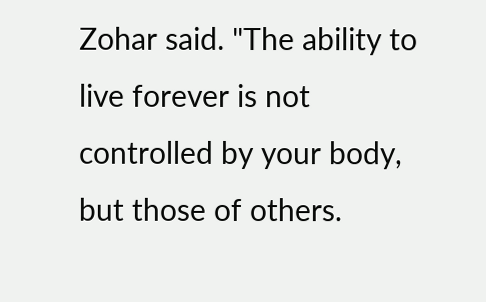Zohar said. "The ability to live forever is not controlled by your body, but those of others.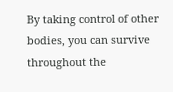By taking control of other bodies, you can survive throughout the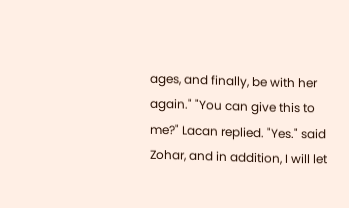ages, and finally, be with her again." "You can give this to me?" Lacan replied. "Yes." said Zohar, and in addition, I will let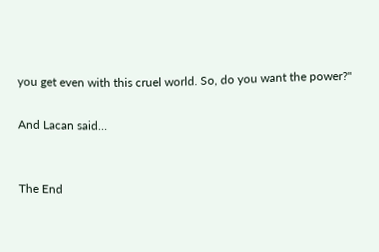you get even with this cruel world. So, do you want the power?"

And Lacan said…


The End